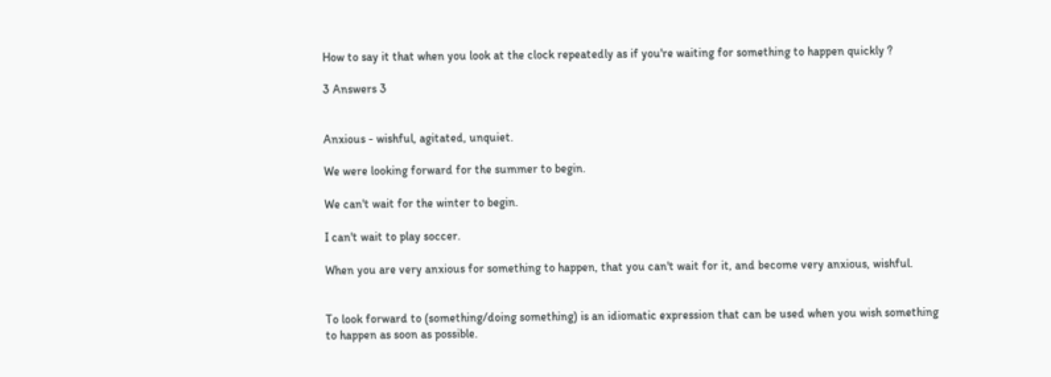How to say it that when you look at the clock repeatedly as if you're waiting for something to happen quickly ?

3 Answers 3


Anxious - wishful, agitated, unquiet.

We were looking forward for the summer to begin.

We can't wait for the winter to begin.

I can't wait to play soccer.

When you are very anxious for something to happen, that you can't wait for it, and become very anxious, wishful.


To look forward to (something/doing something) is an idiomatic expression that can be used when you wish something to happen as soon as possible.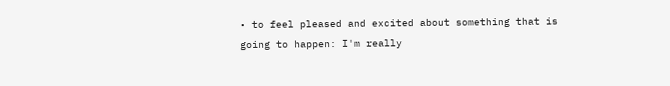• to feel pleased and excited about something that is going to happen: I'm really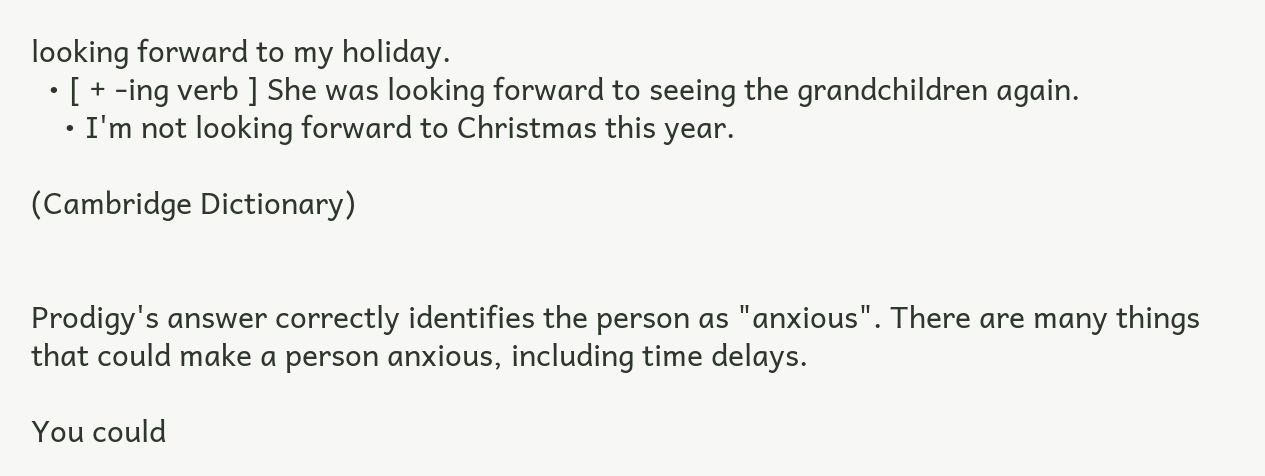looking forward to my holiday.
  • [ + -ing verb ] She was looking forward to seeing the grandchildren again.
    • I'm not looking forward to Christmas this year.

(Cambridge Dictionary)


Prodigy's answer correctly identifies the person as "anxious". There are many things that could make a person anxious, including time delays.

You could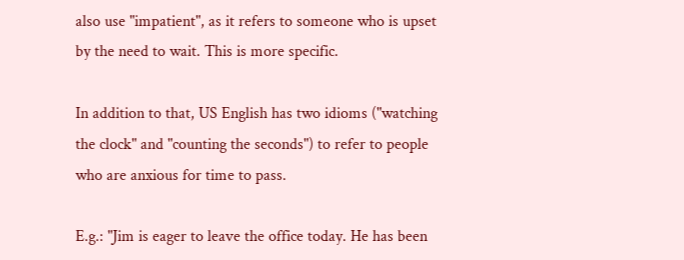also use "impatient", as it refers to someone who is upset by the need to wait. This is more specific.

In addition to that, US English has two idioms ("watching the clock" and "counting the seconds") to refer to people who are anxious for time to pass.

E.g.: "Jim is eager to leave the office today. He has been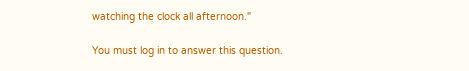watching the clock all afternoon."

You must log in to answer this question.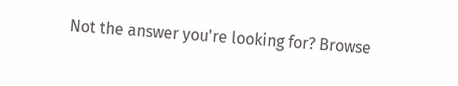Not the answer you're looking for? Browse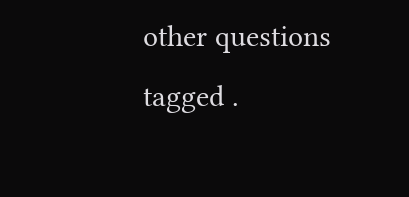other questions tagged .